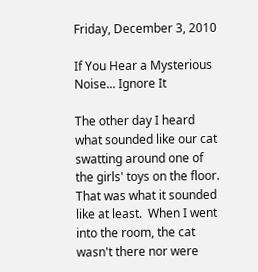Friday, December 3, 2010

If You Hear a Mysterious Noise... Ignore It

The other day I heard what sounded like our cat swatting around one of the girls' toys on the floor.  That was what it sounded like at least.  When I went into the room, the cat wasn't there nor were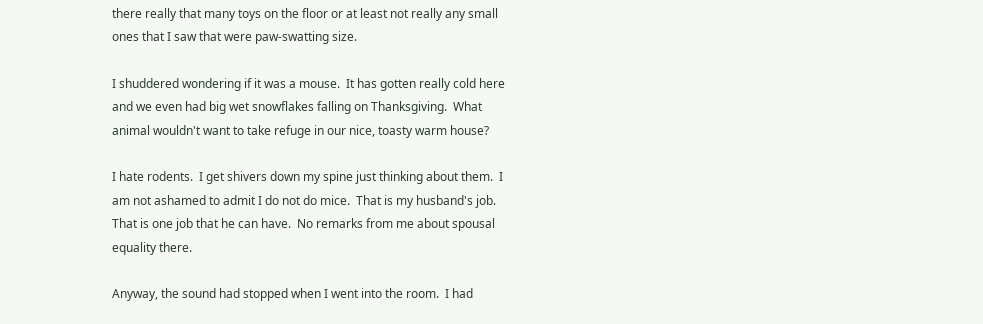there really that many toys on the floor or at least not really any small ones that I saw that were paw-swatting size.

I shuddered wondering if it was a mouse.  It has gotten really cold here and we even had big wet snowflakes falling on Thanksgiving.  What animal wouldn't want to take refuge in our nice, toasty warm house?

I hate rodents.  I get shivers down my spine just thinking about them.  I am not ashamed to admit I do not do mice.  That is my husband's job.  That is one job that he can have.  No remarks from me about spousal equality there.

Anyway, the sound had stopped when I went into the room.  I had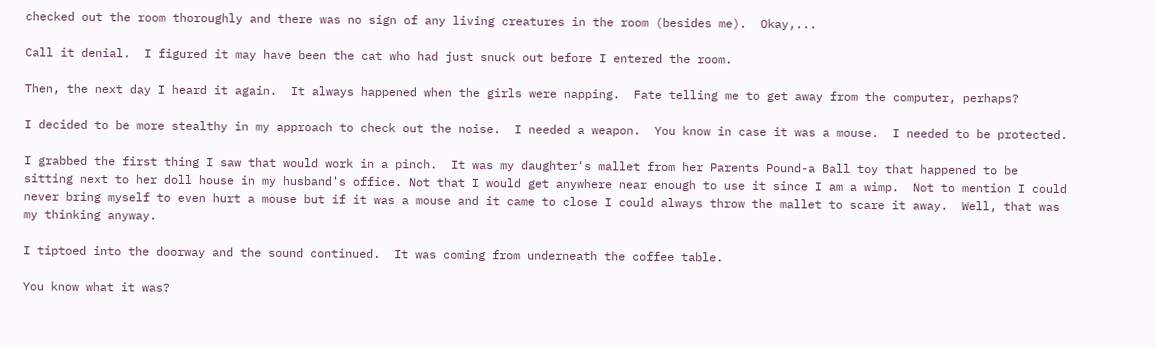checked out the room thoroughly and there was no sign of any living creatures in the room (besides me).  Okay,...

Call it denial.  I figured it may have been the cat who had just snuck out before I entered the room.

Then, the next day I heard it again.  It always happened when the girls were napping.  Fate telling me to get away from the computer, perhaps?

I decided to be more stealthy in my approach to check out the noise.  I needed a weapon.  You know in case it was a mouse.  I needed to be protected.

I grabbed the first thing I saw that would work in a pinch.  It was my daughter's mallet from her Parents Pound-a Ball toy that happened to be sitting next to her doll house in my husband's office. Not that I would get anywhere near enough to use it since I am a wimp.  Not to mention I could never bring myself to even hurt a mouse but if it was a mouse and it came to close I could always throw the mallet to scare it away.  Well, that was my thinking anyway.

I tiptoed into the doorway and the sound continued.  It was coming from underneath the coffee table.

You know what it was?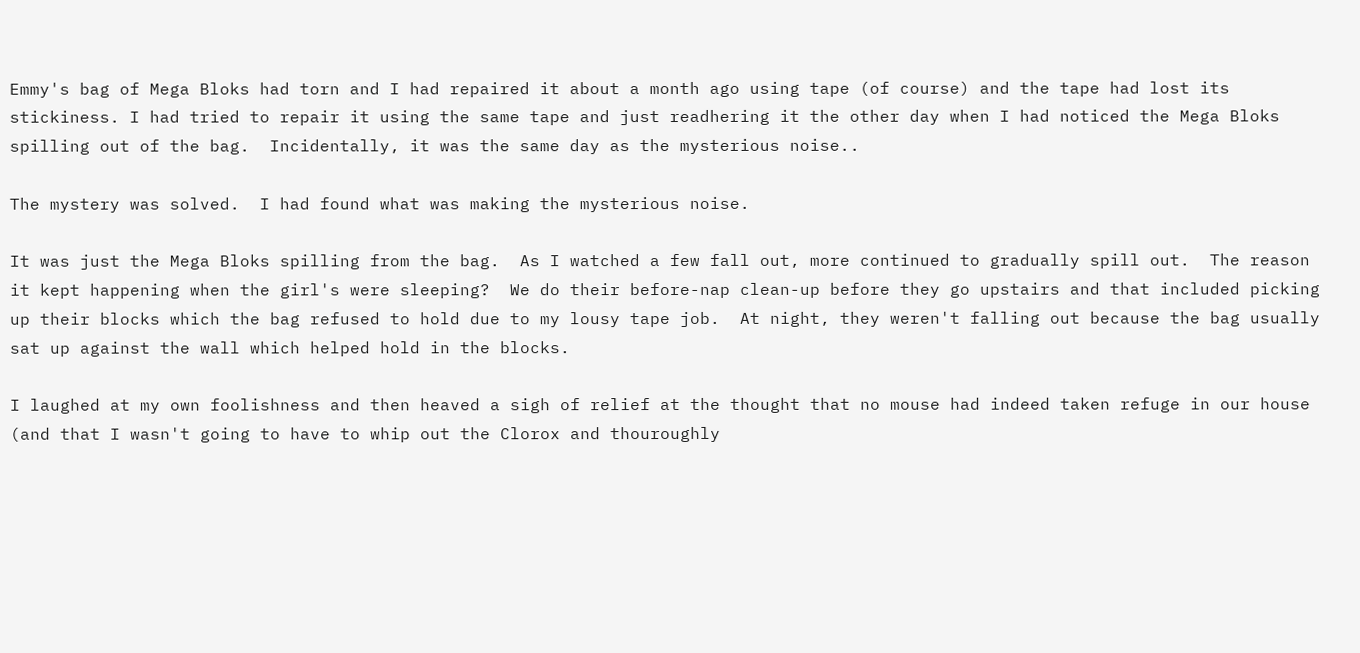Emmy's bag of Mega Bloks had torn and I had repaired it about a month ago using tape (of course) and the tape had lost its stickiness. I had tried to repair it using the same tape and just readhering it the other day when I had noticed the Mega Bloks spilling out of the bag.  Incidentally, it was the same day as the mysterious noise..

The mystery was solved.  I had found what was making the mysterious noise.

It was just the Mega Bloks spilling from the bag.  As I watched a few fall out, more continued to gradually spill out.  The reason it kept happening when the girl's were sleeping?  We do their before-nap clean-up before they go upstairs and that included picking up their blocks which the bag refused to hold due to my lousy tape job.  At night, they weren't falling out because the bag usually sat up against the wall which helped hold in the blocks.

I laughed at my own foolishness and then heaved a sigh of relief at the thought that no mouse had indeed taken refuge in our house (and that I wasn't going to have to whip out the Clorox and thouroughly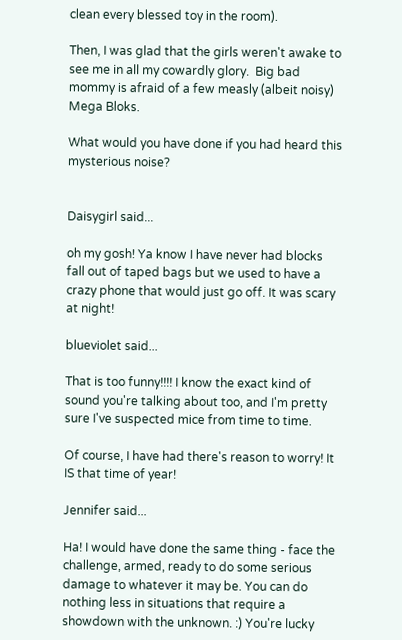clean every blessed toy in the room).

Then, I was glad that the girls weren't awake to see me in all my cowardly glory.  Big bad mommy is afraid of a few measly (albeit noisy) Mega Bloks.

What would you have done if you had heard this mysterious noise?


Daisygirl said...

oh my gosh! Ya know I have never had blocks fall out of taped bags but we used to have a crazy phone that would just go off. It was scary at night!

blueviolet said...

That is too funny!!!! I know the exact kind of sound you're talking about too, and I'm pretty sure I've suspected mice from time to time.

Of course, I have had there's reason to worry! It IS that time of year!

Jennifer said...

Ha! I would have done the same thing - face the challenge, armed, ready to do some serious damage to whatever it may be. You can do nothing less in situations that require a showdown with the unknown. :) You're lucky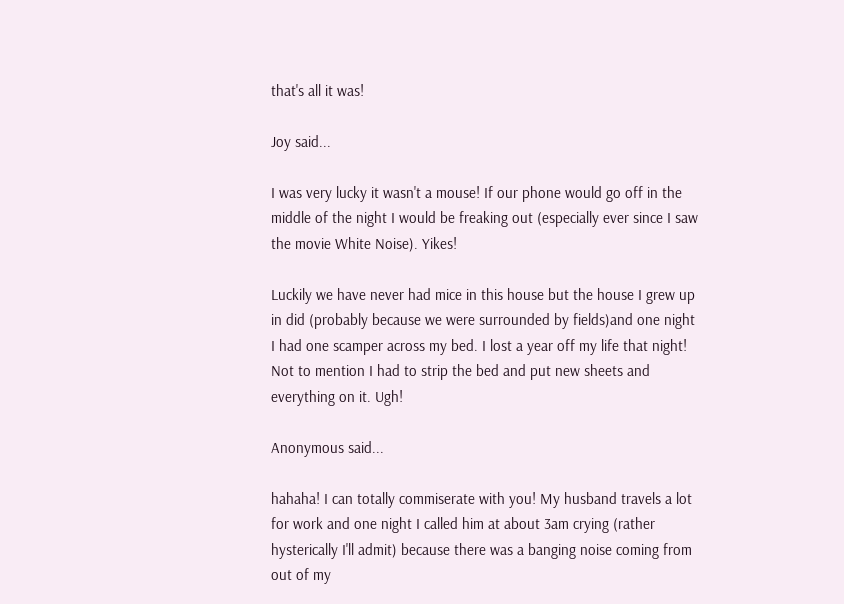that's all it was!

Joy said...

I was very lucky it wasn't a mouse! If our phone would go off in the middle of the night I would be freaking out (especially ever since I saw the movie White Noise). Yikes!

Luckily we have never had mice in this house but the house I grew up in did (probably because we were surrounded by fields)and one night I had one scamper across my bed. I lost a year off my life that night! Not to mention I had to strip the bed and put new sheets and everything on it. Ugh!

Anonymous said...

hahaha! I can totally commiserate with you! My husband travels a lot for work and one night I called him at about 3am crying (rather hysterically I'll admit) because there was a banging noise coming from out of my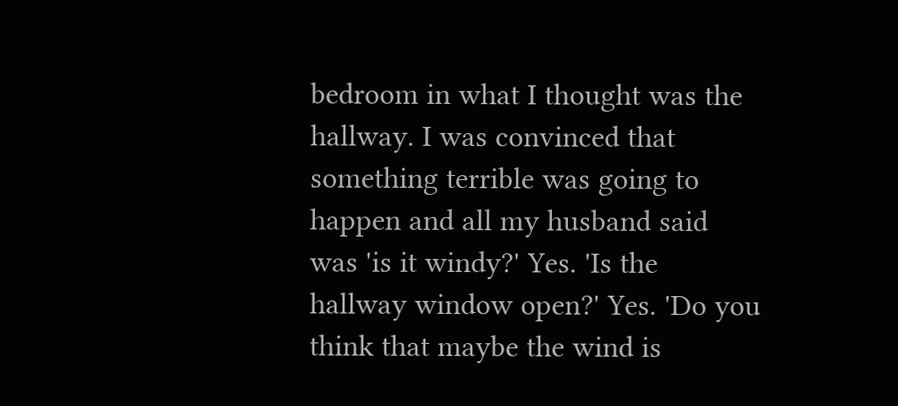bedroom in what I thought was the hallway. I was convinced that something terrible was going to happen and all my husband said was 'is it windy?' Yes. 'Is the hallway window open?' Yes. 'Do you think that maybe the wind is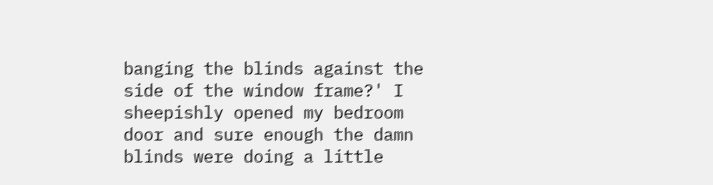banging the blinds against the side of the window frame?' I sheepishly opened my bedroom door and sure enough the damn blinds were doing a little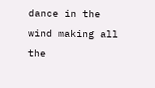dance in the wind making all the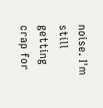noise. I'm still getting crap for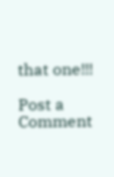that one!!!

Post a Comment